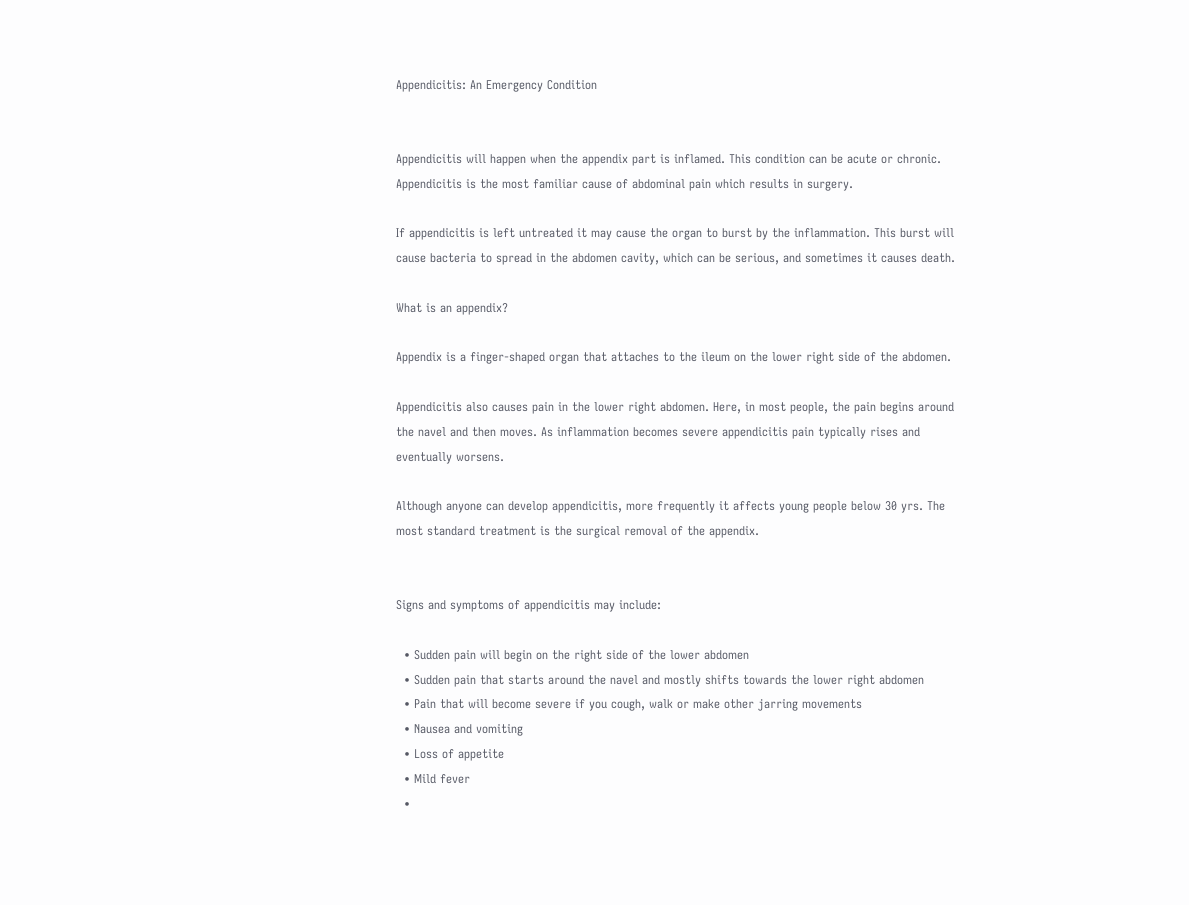Appendicitis: An Emergency Condition


Appendicitis will happen when the appendix part is inflamed. This condition can be acute or chronic. Appendicitis is the most familiar cause of abdominal pain which results in surgery.

If appendicitis is left untreated it may cause the organ to burst by the inflammation. This burst will cause bacteria to spread in the abdomen cavity, which can be serious, and sometimes it causes death.

What is an appendix?

Appendix is a finger-shaped organ that attaches to the ileum on the lower right side of the abdomen.

Appendicitis also causes pain in the lower right abdomen. Here, in most people, the pain begins around the navel and then moves. As inflammation becomes severe appendicitis pain typically rises and eventually worsens.

Although anyone can develop appendicitis, more frequently it affects young people below 30 yrs. The most standard treatment is the surgical removal of the appendix.


Signs and symptoms of appendicitis may include:

  • Sudden pain will begin on the right side of the lower abdomen
  • Sudden pain that starts around the navel and mostly shifts towards the lower right abdomen
  • Pain that will become severe if you cough, walk or make other jarring movements
  • Nausea and vomiting
  • Loss of appetite
  • Mild fever
  •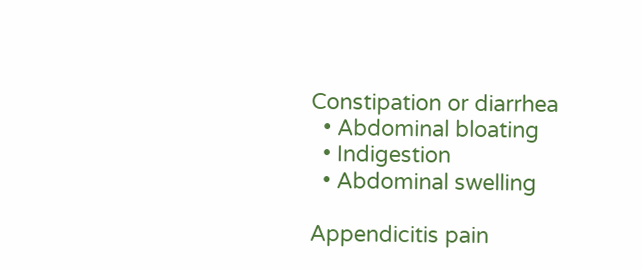Constipation or diarrhea
  • Abdominal bloating
  • Indigestion
  • Abdominal swelling

Appendicitis pain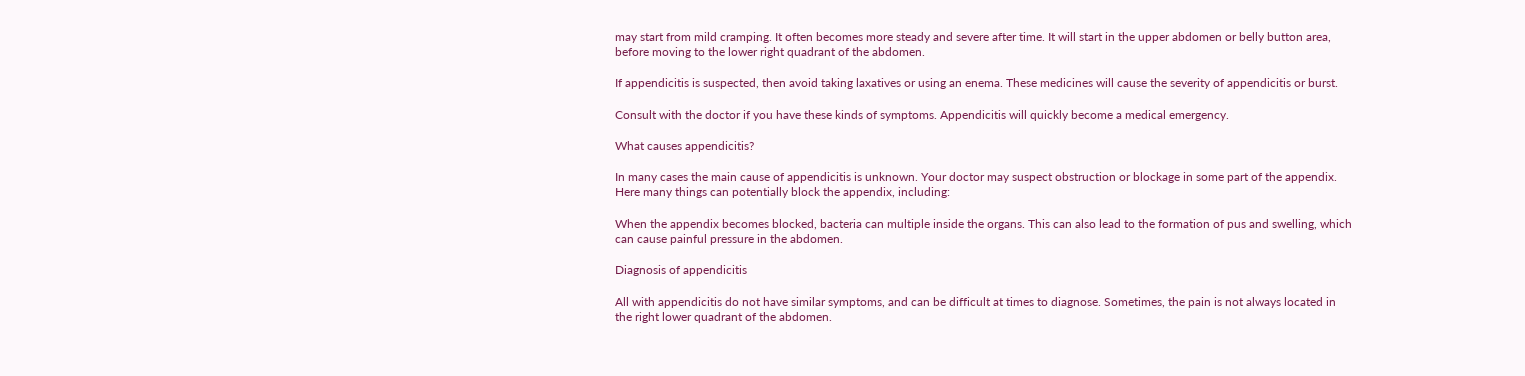may start from mild cramping. It often becomes more steady and severe after time. It will start in the upper abdomen or belly button area, before moving to the lower right quadrant of the abdomen.

If appendicitis is suspected, then avoid taking laxatives or using an enema. These medicines will cause the severity of appendicitis or burst.

Consult with the doctor if you have these kinds of symptoms. Appendicitis will quickly become a medical emergency.

What causes appendicitis?

In many cases the main cause of appendicitis is unknown. Your doctor may suspect obstruction or blockage in some part of the appendix. Here many things can potentially block the appendix, including:

When the appendix becomes blocked, bacteria can multiple inside the organs. This can also lead to the formation of pus and swelling, which can cause painful pressure in the abdomen.

Diagnosis of appendicitis

All with appendicitis do not have similar symptoms, and can be difficult at times to diagnose. Sometimes, the pain is not always located in the right lower quadrant of the abdomen.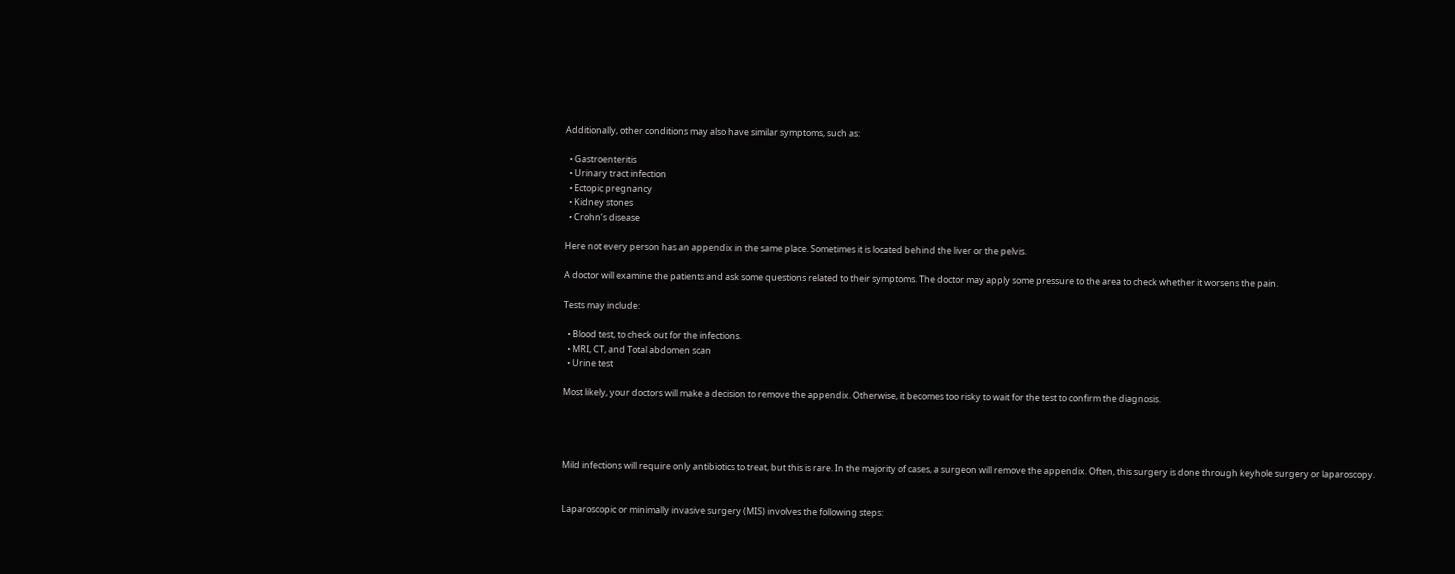Additionally, other conditions may also have similar symptoms, such as:

  • Gastroenteritis
  • Urinary tract infection
  • Ectopic pregnancy
  • Kidney stones
  • Crohn’s disease

Here not every person has an appendix in the same place. Sometimes it is located behind the liver or the pelvis.

A doctor will examine the patients and ask some questions related to their symptoms. The doctor may apply some pressure to the area to check whether it worsens the pain.

Tests may include:

  • Blood test, to check out for the infections.
  • MRI, CT, and Total abdomen scan
  • Urine test

Most likely, your doctors will make a decision to remove the appendix. Otherwise, it becomes too risky to wait for the test to confirm the diagnosis.




Mild infections will require only antibiotics to treat, but this is rare. In the majority of cases, a surgeon will remove the appendix. Often, this surgery is done through keyhole surgery or laparoscopy.


Laparoscopic or minimally invasive surgery (MIS) involves the following steps: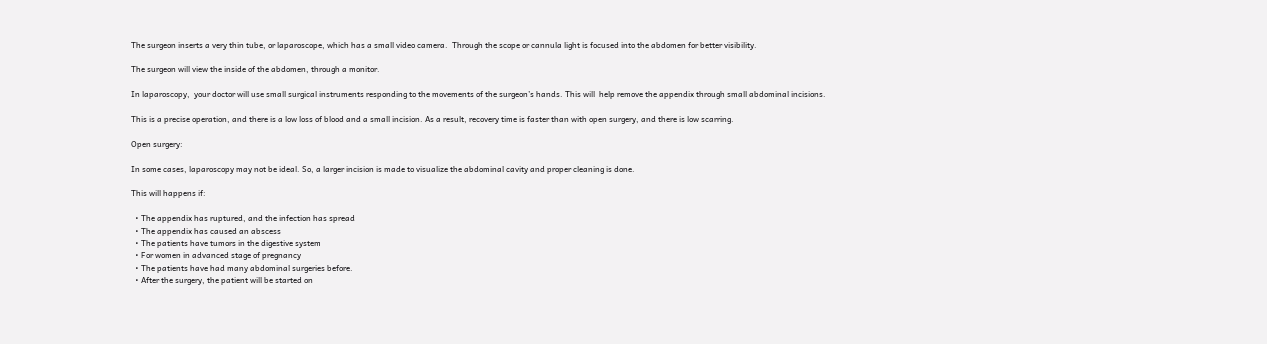The surgeon inserts a very thin tube, or laparoscope, which has a small video camera.  Through the scope or cannula light is focused into the abdomen for better visibility.

The surgeon will view the inside of the abdomen, through a monitor.

In laparoscopy,  your doctor will use small surgical instruments responding to the movements of the surgeon’s hands. This will  help remove the appendix through small abdominal incisions.

This is a precise operation, and there is a low loss of blood and a small incision. As a result, recovery time is faster than with open surgery, and there is low scarring.

Open surgery:

In some cases, laparoscopy may not be ideal. So, a larger incision is made to visualize the abdominal cavity and proper cleaning is done.

This will happens if:

  • The appendix has ruptured, and the infection has spread
  • The appendix has caused an abscess
  • The patients have tumors in the digestive system
  • For women in advanced stage of pregnancy
  • The patients have had many abdominal surgeries before.
  • After the surgery, the patient will be started on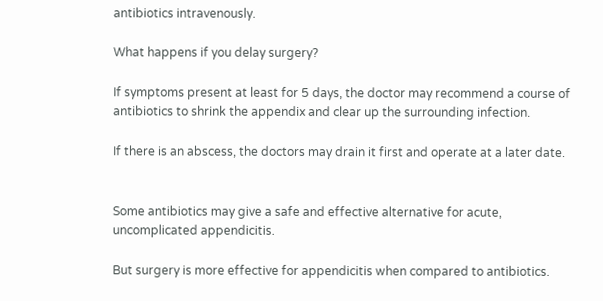antibiotics intravenously.

What happens if you delay surgery?

If symptoms present at least for 5 days, the doctor may recommend a course of antibiotics to shrink the appendix and clear up the surrounding infection.

If there is an abscess, the doctors may drain it first and operate at a later date.


Some antibiotics may give a safe and effective alternative for acute, uncomplicated appendicitis.

But surgery is more effective for appendicitis when compared to antibiotics.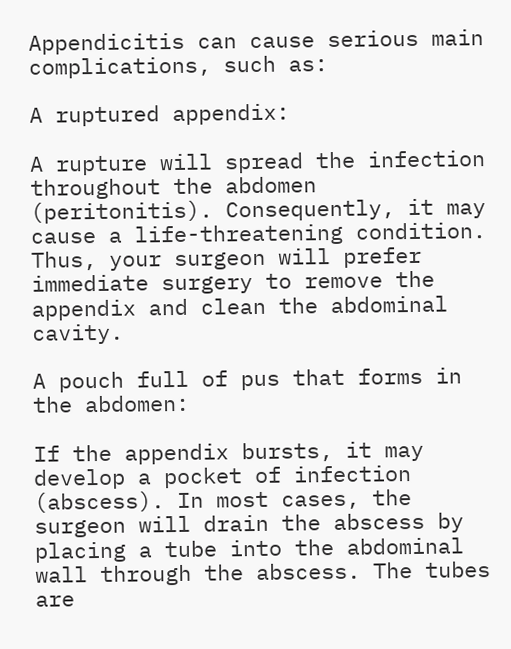Appendicitis can cause serious main complications, such as:

A ruptured appendix:

A rupture will spread the infection throughout the abdomen (peritonitis). Consequently, it may cause a life-threatening condition. Thus, your surgeon will prefer immediate surgery to remove the appendix and clean the abdominal cavity.

A pouch full of pus that forms in the abdomen:

If the appendix bursts, it may develop a pocket of infection (abscess). In most cases, the surgeon will drain the abscess by placing a tube into the abdominal wall through the abscess. The tubes are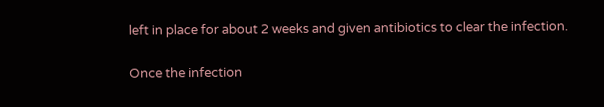left in place for about 2 weeks and given antibiotics to clear the infection.

Once the infection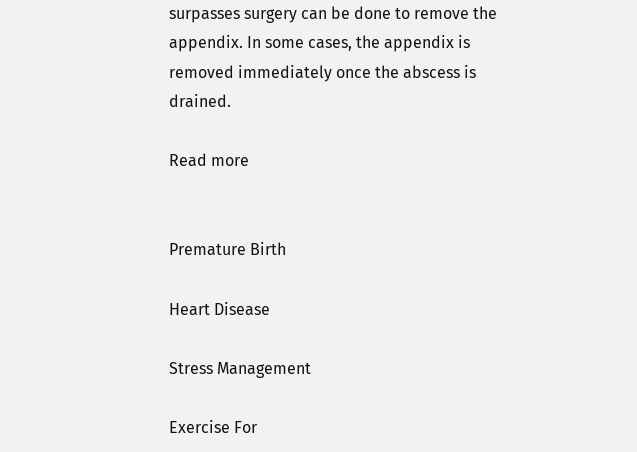surpasses surgery can be done to remove the appendix. In some cases, the appendix is removed immediately once the abscess is drained.

Read more


Premature Birth

Heart Disease

Stress Management

Exercise For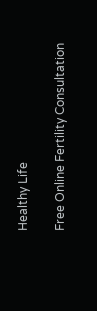Healthy Life

Free Online Fertility Consultation